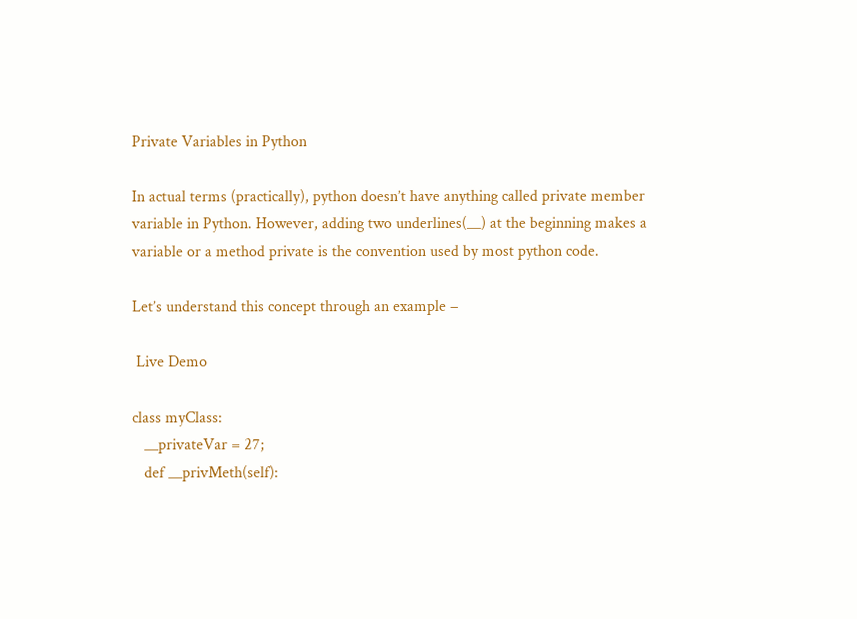Private Variables in Python

In actual terms (practically), python doesn’t have anything called private member variable in Python. However, adding two underlines(__) at the beginning makes a variable or a method private is the convention used by most python code.

Let’s understand this concept through an example −

 Live Demo

class myClass:
   __privateVar = 27;
   def __privMeth(self):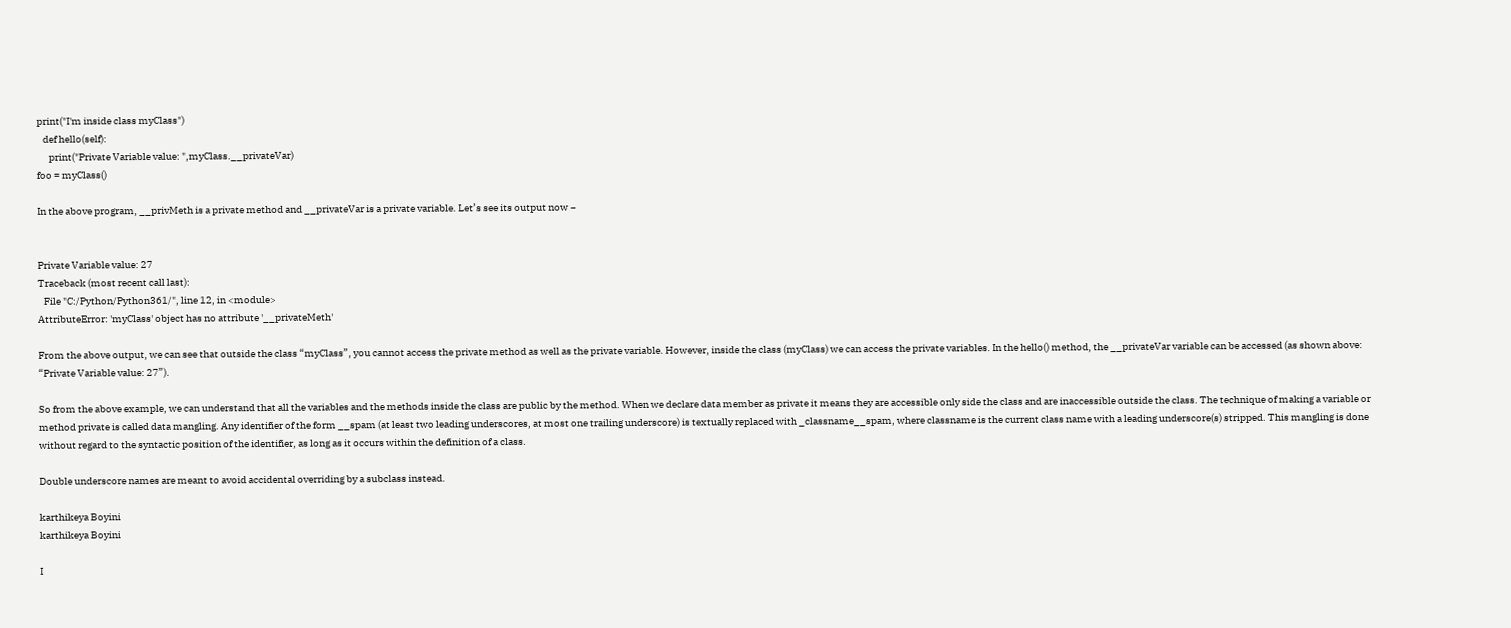print("I'm inside class myClass")
   def hello(self):
      print("Private Variable value: ",myClass.__privateVar)
foo = myClass()

In the above program, __privMeth is a private method and __privateVar is a private variable. Let’s see its output now −


Private Variable value: 27
Traceback (most recent call last):
   File "C:/Python/Python361/", line 12, in <module>
AttributeError: 'myClass' object has no attribute '__privateMeth'

From the above output, we can see that outside the class “myClass”, you cannot access the private method as well as the private variable. However, inside the class (myClass) we can access the private variables. In the hello() method, the __privateVar variable can be accessed (as shown above: “Private Variable value: 27”).

So from the above example, we can understand that all the variables and the methods inside the class are public by the method. When we declare data member as private it means they are accessible only side the class and are inaccessible outside the class. The technique of making a variable or method private is called data mangling. Any identifier of the form __spam (at least two leading underscores, at most one trailing underscore) is textually replaced with _classname__spam, where classname is the current class name with a leading underscore(s) stripped. This mangling is done without regard to the syntactic position of the identifier, as long as it occurs within the definition of a class.

Double underscore names are meant to avoid accidental overriding by a subclass instead.

karthikeya Boyini
karthikeya Boyini

I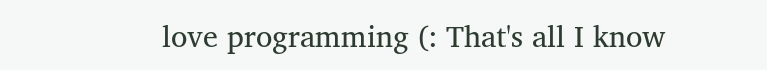love programming (: That's all I know